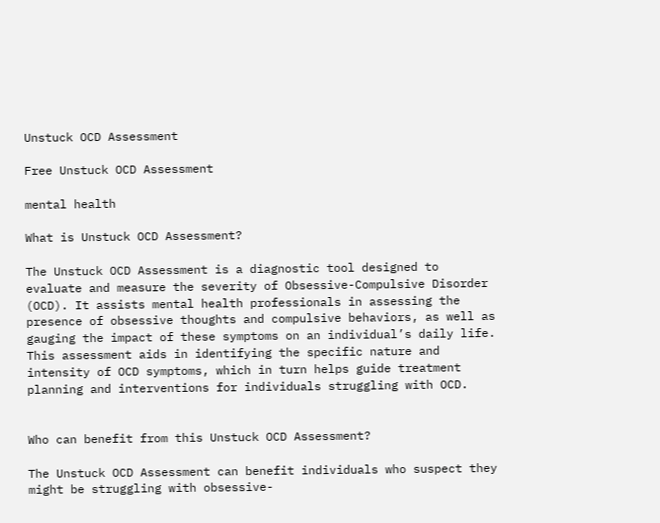Unstuck OCD Assessment

Free Unstuck OCD Assessment

mental health

What is Unstuck OCD Assessment?

The Unstuck OCD Assessment is a diagnostic tool designed to evaluate and measure the severity of Obsessive-Compulsive Disorder (OCD). It assists mental health professionals in assessing the presence of obsessive thoughts and compulsive behaviors, as well as gauging the impact of these symptoms on an individual’s daily life. This assessment aids in identifying the specific nature and intensity of OCD symptoms, which in turn helps guide treatment planning and interventions for individuals struggling with OCD.


Who can benefit from this Unstuck OCD Assessment?

The Unstuck OCD Assessment can benefit individuals who suspect they might be struggling with obsessive-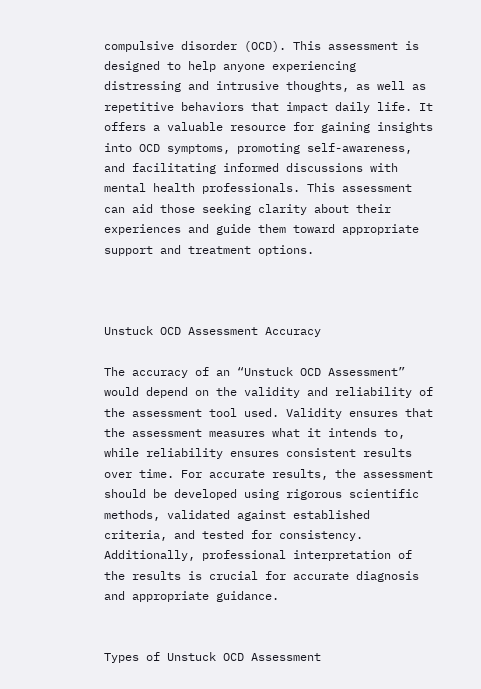compulsive disorder (OCD). This assessment is designed to help anyone experiencing distressing and intrusive thoughts, as well as repetitive behaviors that impact daily life. It offers a valuable resource for gaining insights into OCD symptoms, promoting self-awareness, and facilitating informed discussions with mental health professionals. This assessment can aid those seeking clarity about their experiences and guide them toward appropriate support and treatment options.



Unstuck OCD Assessment Accuracy

The accuracy of an “Unstuck OCD Assessment” would depend on the validity and reliability of the assessment tool used. Validity ensures that the assessment measures what it intends to, while reliability ensures consistent results over time. For accurate results, the assessment should be developed using rigorous scientific methods, validated against established criteria, and tested for consistency. Additionally, professional interpretation of the results is crucial for accurate diagnosis and appropriate guidance.


Types of Unstuck OCD Assessment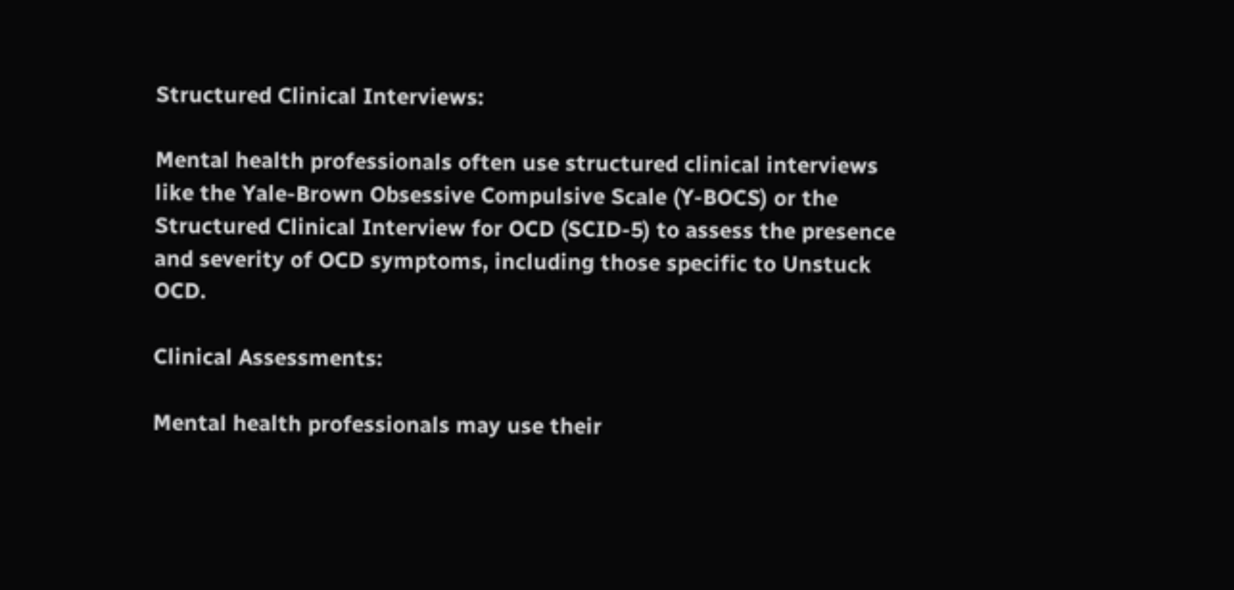Structured Clinical Interviews:

Mental health professionals often use structured clinical interviews like the Yale-Brown Obsessive Compulsive Scale (Y-BOCS) or the Structured Clinical Interview for OCD (SCID-5) to assess the presence and severity of OCD symptoms, including those specific to Unstuck OCD.

Clinical Assessments:

Mental health professionals may use their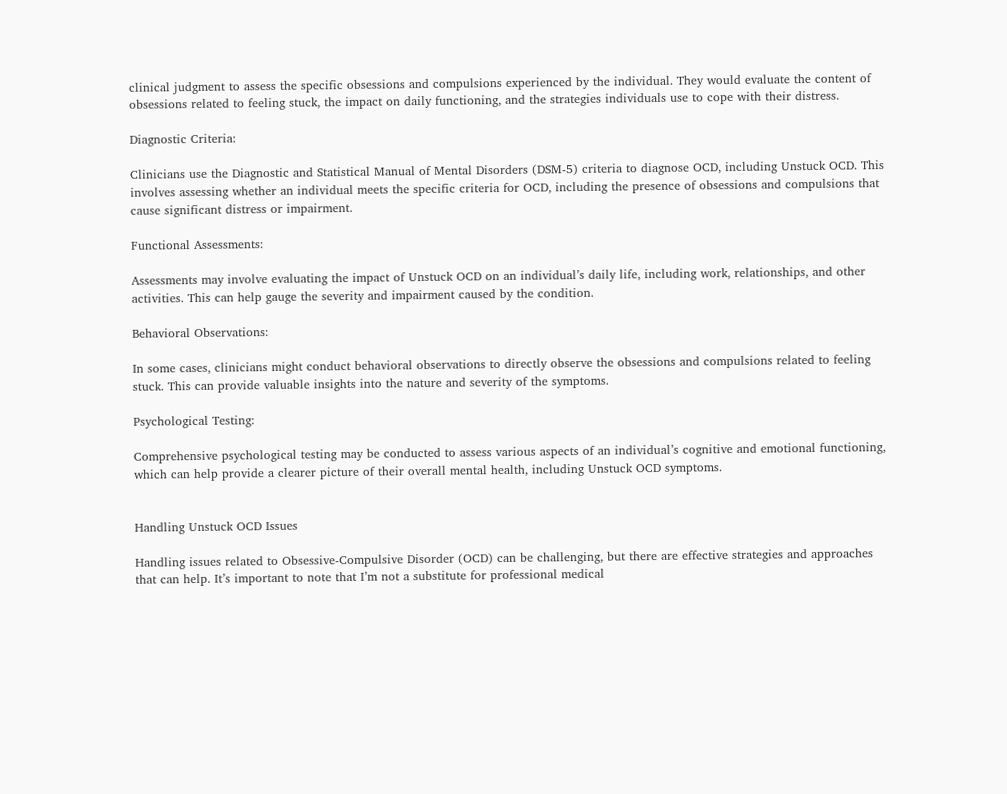clinical judgment to assess the specific obsessions and compulsions experienced by the individual. They would evaluate the content of obsessions related to feeling stuck, the impact on daily functioning, and the strategies individuals use to cope with their distress.

Diagnostic Criteria:

Clinicians use the Diagnostic and Statistical Manual of Mental Disorders (DSM-5) criteria to diagnose OCD, including Unstuck OCD. This involves assessing whether an individual meets the specific criteria for OCD, including the presence of obsessions and compulsions that cause significant distress or impairment.

Functional Assessments:

Assessments may involve evaluating the impact of Unstuck OCD on an individual’s daily life, including work, relationships, and other activities. This can help gauge the severity and impairment caused by the condition.

Behavioral Observations:

In some cases, clinicians might conduct behavioral observations to directly observe the obsessions and compulsions related to feeling stuck. This can provide valuable insights into the nature and severity of the symptoms.

Psychological Testing:

Comprehensive psychological testing may be conducted to assess various aspects of an individual’s cognitive and emotional functioning, which can help provide a clearer picture of their overall mental health, including Unstuck OCD symptoms.


Handling Unstuck OCD Issues

Handling issues related to Obsessive-Compulsive Disorder (OCD) can be challenging, but there are effective strategies and approaches that can help. It’s important to note that I’m not a substitute for professional medical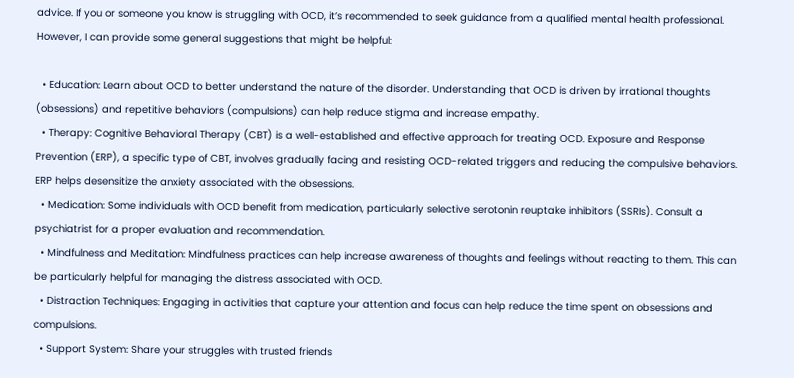advice. If you or someone you know is struggling with OCD, it’s recommended to seek guidance from a qualified mental health professional. However, I can provide some general suggestions that might be helpful:

  • Education: Learn about OCD to better understand the nature of the disorder. Understanding that OCD is driven by irrational thoughts (obsessions) and repetitive behaviors (compulsions) can help reduce stigma and increase empathy.
  • Therapy: Cognitive Behavioral Therapy (CBT) is a well-established and effective approach for treating OCD. Exposure and Response Prevention (ERP), a specific type of CBT, involves gradually facing and resisting OCD-related triggers and reducing the compulsive behaviors. ERP helps desensitize the anxiety associated with the obsessions.
  • Medication: Some individuals with OCD benefit from medication, particularly selective serotonin reuptake inhibitors (SSRIs). Consult a psychiatrist for a proper evaluation and recommendation.
  • Mindfulness and Meditation: Mindfulness practices can help increase awareness of thoughts and feelings without reacting to them. This can be particularly helpful for managing the distress associated with OCD.
  • Distraction Techniques: Engaging in activities that capture your attention and focus can help reduce the time spent on obsessions and compulsions.
  • Support System: Share your struggles with trusted friends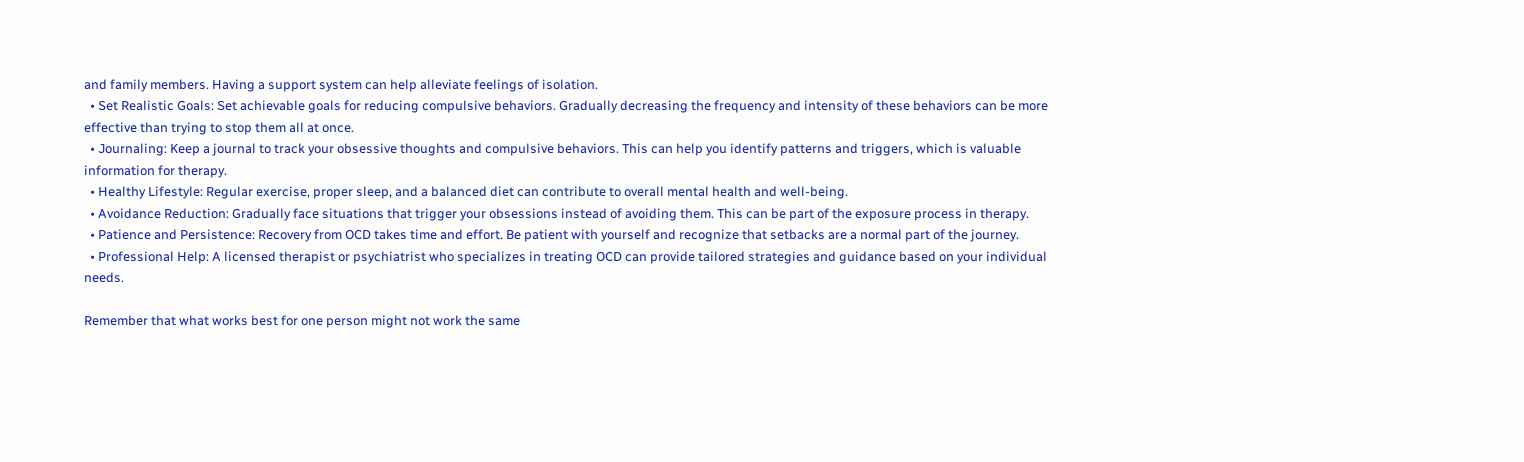and family members. Having a support system can help alleviate feelings of isolation.
  • Set Realistic Goals: Set achievable goals for reducing compulsive behaviors. Gradually decreasing the frequency and intensity of these behaviors can be more effective than trying to stop them all at once.
  • Journaling: Keep a journal to track your obsessive thoughts and compulsive behaviors. This can help you identify patterns and triggers, which is valuable information for therapy.
  • Healthy Lifestyle: Regular exercise, proper sleep, and a balanced diet can contribute to overall mental health and well-being.
  • Avoidance Reduction: Gradually face situations that trigger your obsessions instead of avoiding them. This can be part of the exposure process in therapy.
  • Patience and Persistence: Recovery from OCD takes time and effort. Be patient with yourself and recognize that setbacks are a normal part of the journey.
  • Professional Help: A licensed therapist or psychiatrist who specializes in treating OCD can provide tailored strategies and guidance based on your individual needs.

Remember that what works best for one person might not work the same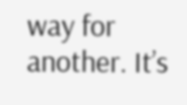way for another. It’s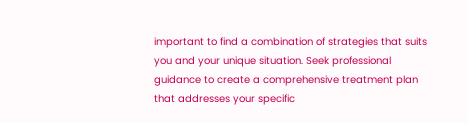important to find a combination of strategies that suits you and your unique situation. Seek professional guidance to create a comprehensive treatment plan that addresses your specific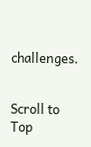challenges.


Scroll to Top